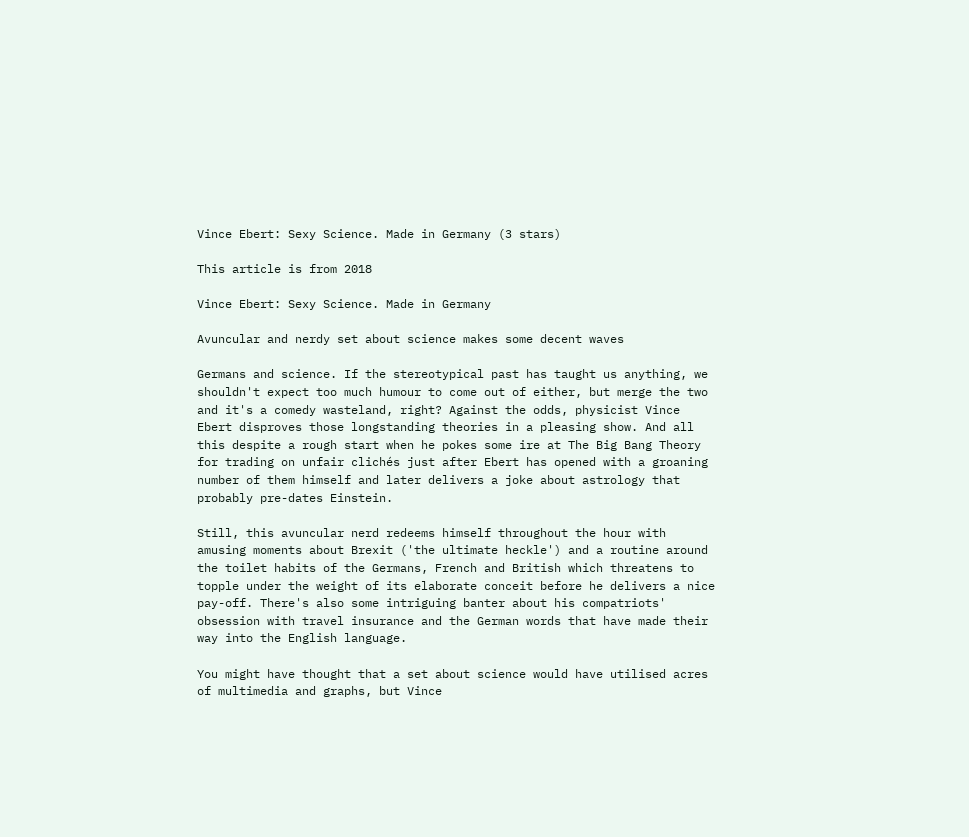Vince Ebert: Sexy Science. Made in Germany (3 stars)

This article is from 2018

Vince Ebert: Sexy Science. Made in Germany

Avuncular and nerdy set about science makes some decent waves

Germans and science. If the stereotypical past has taught us anything, we shouldn't expect too much humour to come out of either, but merge the two and it's a comedy wasteland, right? Against the odds, physicist Vince Ebert disproves those longstanding theories in a pleasing show. And all this despite a rough start when he pokes some ire at The Big Bang Theory for trading on unfair clichés just after Ebert has opened with a groaning number of them himself and later delivers a joke about astrology that probably pre-dates Einstein.

Still, this avuncular nerd redeems himself throughout the hour with amusing moments about Brexit ('the ultimate heckle') and a routine around the toilet habits of the Germans, French and British which threatens to topple under the weight of its elaborate conceit before he delivers a nice pay-off. There's also some intriguing banter about his compatriots' obsession with travel insurance and the German words that have made their way into the English language.

You might have thought that a set about science would have utilised acres of multimedia and graphs, but Vince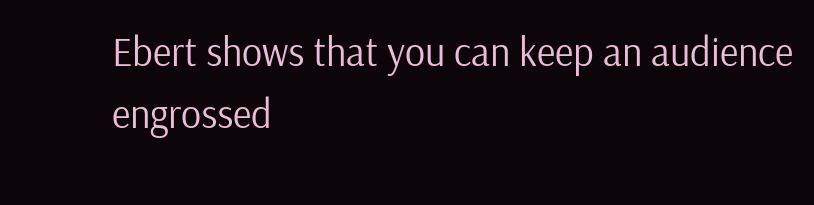Ebert shows that you can keep an audience engrossed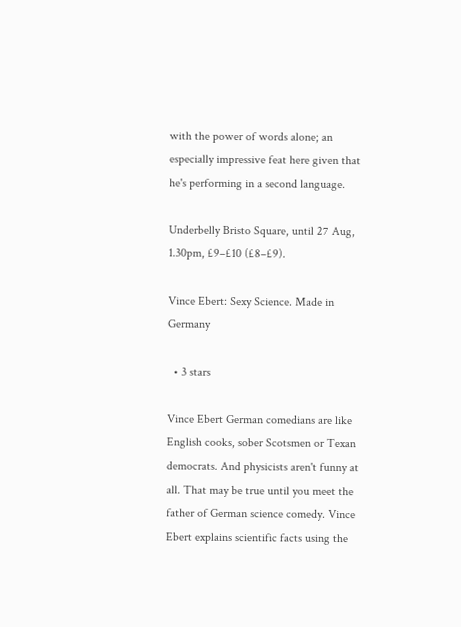with the power of words alone; an especially impressive feat here given that he's performing in a second language.

Underbelly Bristo Square, until 27 Aug, 1.30pm, £9–£10 (£8–£9).

Vince Ebert: Sexy Science. Made in Germany

  • 3 stars

Vince Ebert German comedians are like English cooks, sober Scotsmen or Texan democrats. And physicists aren't funny at all. That may be true until you meet the father of German science comedy. Vince Ebert explains scientific facts using the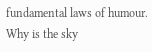fundamental laws of humour. Why is the sky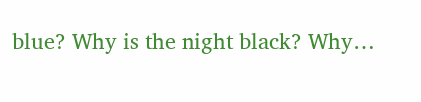blue? Why is the night black? Why…